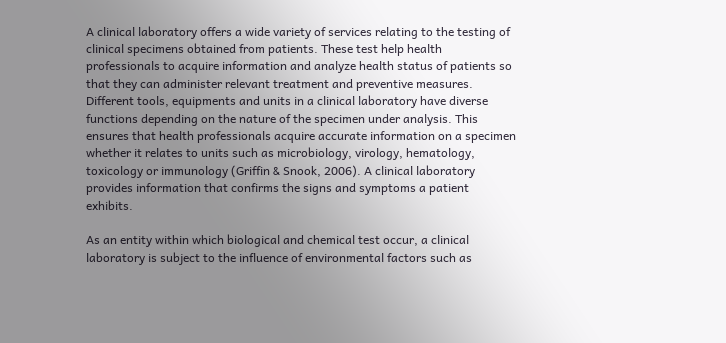A clinical laboratory offers a wide variety of services relating to the testing of clinical specimens obtained from patients. These test help health professionals to acquire information and analyze health status of patients so that they can administer relevant treatment and preventive measures. Different tools, equipments and units in a clinical laboratory have diverse functions depending on the nature of the specimen under analysis. This ensures that health professionals acquire accurate information on a specimen whether it relates to units such as microbiology, virology, hematology, toxicology or immunology (Griffin & Snook, 2006). A clinical laboratory provides information that confirms the signs and symptoms a patient exhibits.

As an entity within which biological and chemical test occur, a clinical laboratory is subject to the influence of environmental factors such as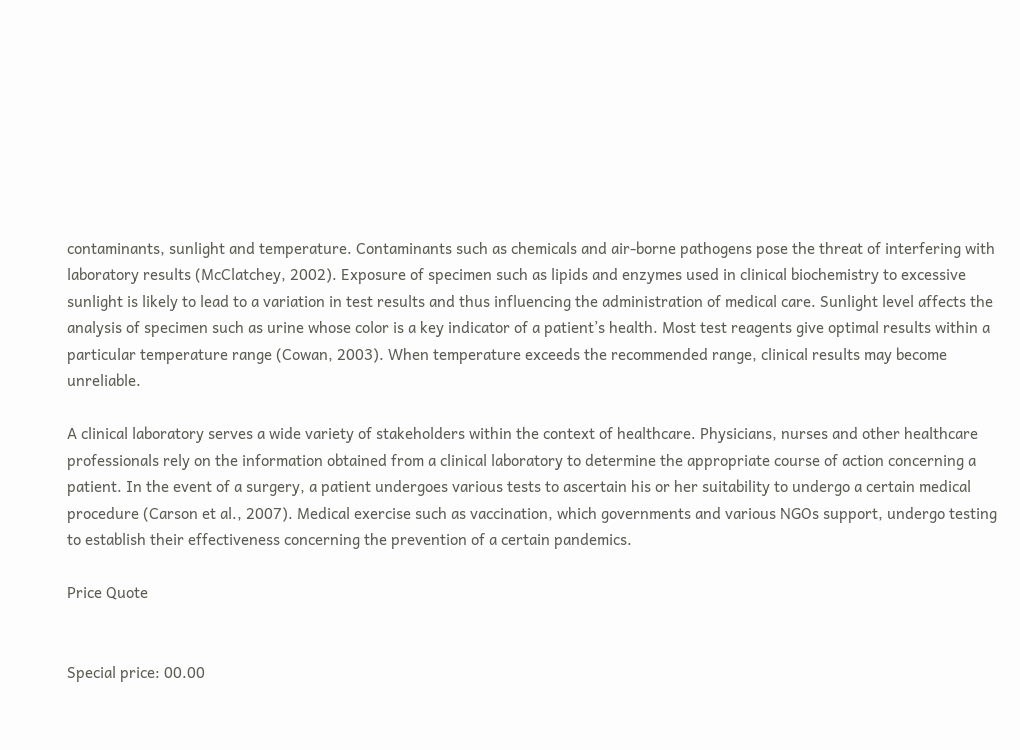contaminants, sunlight and temperature. Contaminants such as chemicals and air-borne pathogens pose the threat of interfering with laboratory results (McClatchey, 2002). Exposure of specimen such as lipids and enzymes used in clinical biochemistry to excessive sunlight is likely to lead to a variation in test results and thus influencing the administration of medical care. Sunlight level affects the analysis of specimen such as urine whose color is a key indicator of a patient’s health. Most test reagents give optimal results within a particular temperature range (Cowan, 2003). When temperature exceeds the recommended range, clinical results may become unreliable.

A clinical laboratory serves a wide variety of stakeholders within the context of healthcare. Physicians, nurses and other healthcare professionals rely on the information obtained from a clinical laboratory to determine the appropriate course of action concerning a patient. In the event of a surgery, a patient undergoes various tests to ascertain his or her suitability to undergo a certain medical procedure (Carson et al., 2007). Medical exercise such as vaccination, which governments and various NGOs support, undergo testing to establish their effectiveness concerning the prevention of a certain pandemics.

Price Quote


Special price: 00.00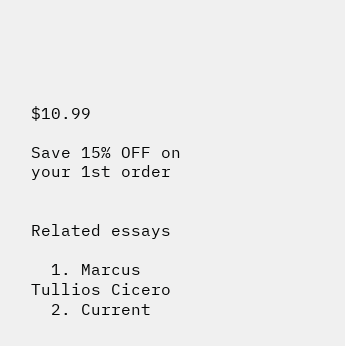$10.99

Save 15% OFF on your 1st order


Related essays

  1. Marcus Tullios Cicero
  2. Current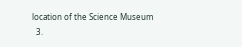location of the Science Museum
  3.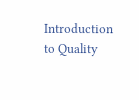Introduction to Quality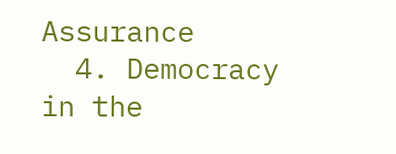Assurance
  4. Democracy in the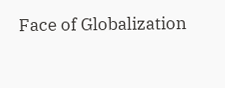Face of Globalization